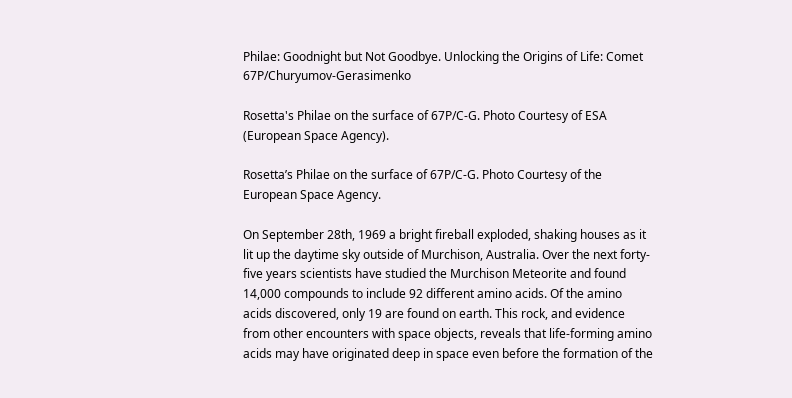Philae: Goodnight but Not Goodbye. Unlocking the Origins of Life: Comet 67P/Churyumov-Gerasimenko

Rosetta's Philae on the surface of 67P/C-G. Photo Courtesy of ESA (European Space Agency).

Rosetta’s Philae on the surface of 67P/C-G. Photo Courtesy of the European Space Agency.

On September 28th, 1969 a bright fireball exploded, shaking houses as it lit up the daytime sky outside of Murchison, Australia. Over the next forty-five years scientists have studied the Murchison Meteorite and found 14,000 compounds to include 92 different amino acids. Of the amino acids discovered, only 19 are found on earth. This rock, and evidence from other encounters with space objects, reveals that life-forming amino acids may have originated deep in space even before the formation of the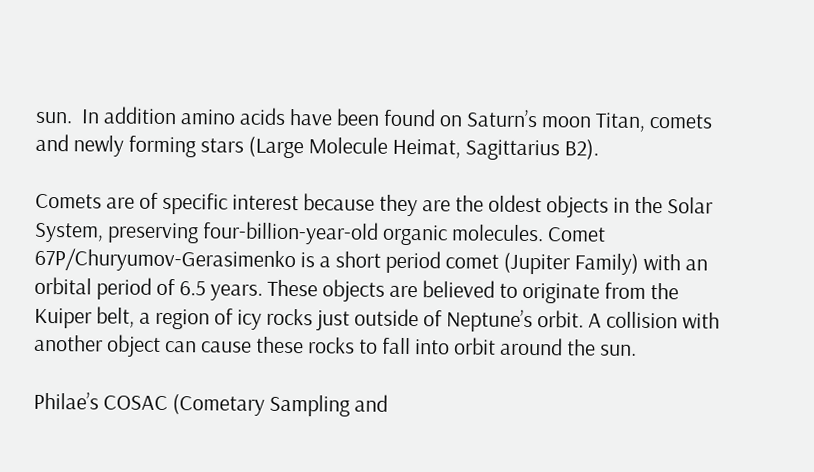sun.  In addition amino acids have been found on Saturn’s moon Titan, comets and newly forming stars (Large Molecule Heimat, Sagittarius B2).

Comets are of specific interest because they are the oldest objects in the Solar System, preserving four-billion-year-old organic molecules. Comet 67P/Churyumov-Gerasimenko is a short period comet (Jupiter Family) with an orbital period of 6.5 years. These objects are believed to originate from the Kuiper belt, a region of icy rocks just outside of Neptune’s orbit. A collision with another object can cause these rocks to fall into orbit around the sun.

Philae’s COSAC (Cometary Sampling and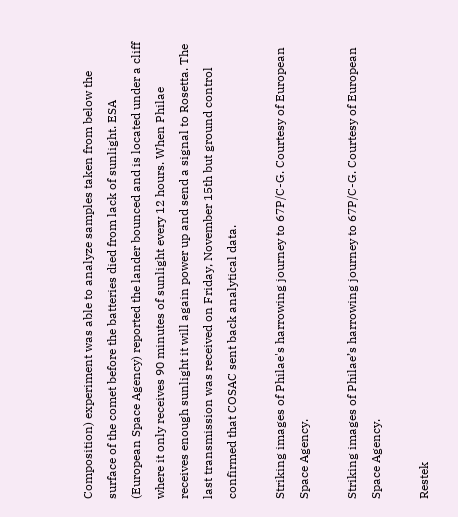Composition) experiment was able to analyze samples taken from below the surface of the comet before the batteries died from lack of sunlight. ESA (European Space Agency) reported the lander bounced and is located under a cliff where it only receives 90 minutes of sunlight every 12 hours. When Philae receives enough sunlight it will again power up and send a signal to Rosetta. The last transmission was received on Friday, November 15th but ground control confirmed that COSAC sent back analytical data.

Striking images of Philae's harrowing journey to 67P/C-G. Courtesy of European Space Agency.

Striking images of Philae’s harrowing journey to 67P/C-G. Courtesy of European Space Agency.

Restek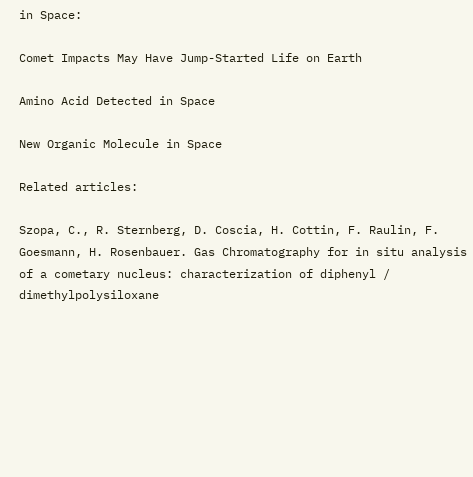in Space:

Comet Impacts May Have Jump-Started Life on Earth

Amino Acid Detected in Space

New Organic Molecule in Space

Related articles:

Szopa, C., R. Sternberg, D. Coscia, H. Cottin, F. Raulin, F. Goesmann, H. Rosenbauer. Gas Chromatography for in situ analysis of a cometary nucleus: characterization of diphenyl / dimethylpolysiloxane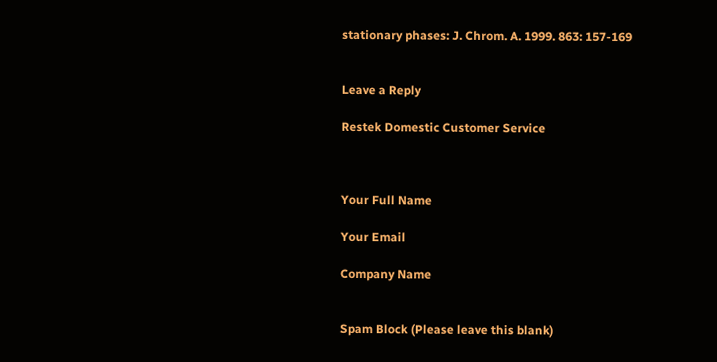stationary phases: J. Chrom. A. 1999. 863: 157-169


Leave a Reply

Restek Domestic Customer Service



Your Full Name

Your Email

Company Name


Spam Block (Please leave this blank)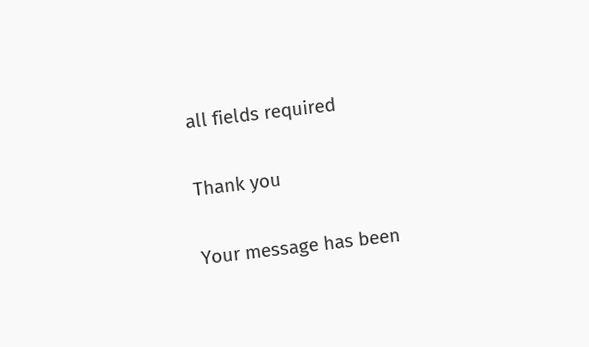all fields required

Thank you

Your message has been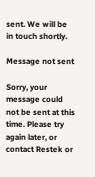sent. We will be in touch shortly.

Message not sent

Sorry, your message could not be sent at this time. Please try again later, or contact Restek or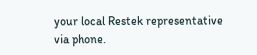your local Restek representative via phone.